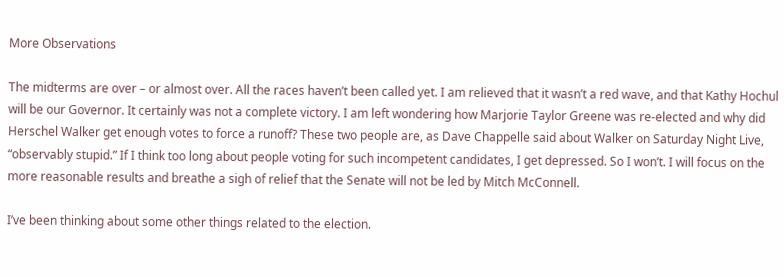More Observations

The midterms are over – or almost over. All the races haven’t been called yet. I am relieved that it wasn’t a red wave, and that Kathy Hochul will be our Governor. It certainly was not a complete victory. I am left wondering how Marjorie Taylor Greene was re-elected and why did Herschel Walker get enough votes to force a runoff? These two people are, as Dave Chappelle said about Walker on Saturday Night Live, “observably stupid.” If I think too long about people voting for such incompetent candidates, I get depressed. So I won’t. I will focus on the more reasonable results and breathe a sigh of relief that the Senate will not be led by Mitch McConnell.

I’ve been thinking about some other things related to the election.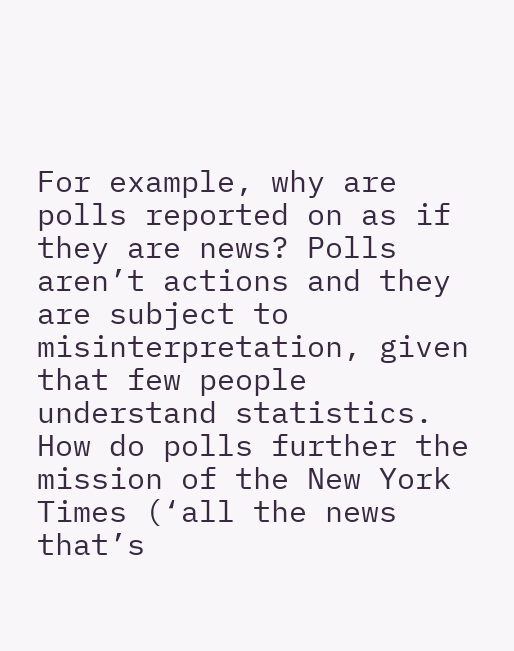For example, why are polls reported on as if they are news? Polls aren’t actions and they are subject to misinterpretation, given that few people understand statistics. How do polls further the mission of the New York Times (‘all the news that’s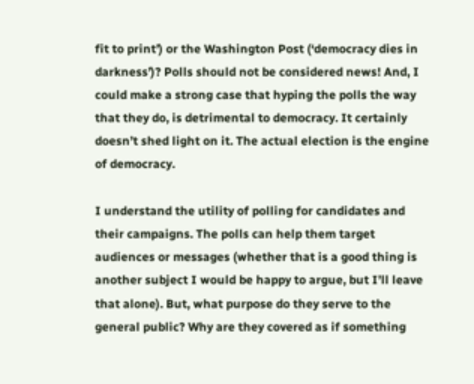fit to print’) or the Washington Post (‘democracy dies in darkness’)? Polls should not be considered news! And, I could make a strong case that hyping the polls the way that they do, is detrimental to democracy. It certainly doesn’t shed light on it. The actual election is the engine of democracy.

I understand the utility of polling for candidates and their campaigns. The polls can help them target audiences or messages (whether that is a good thing is another subject I would be happy to argue, but I’ll leave that alone). But, what purpose do they serve to the general public? Why are they covered as if something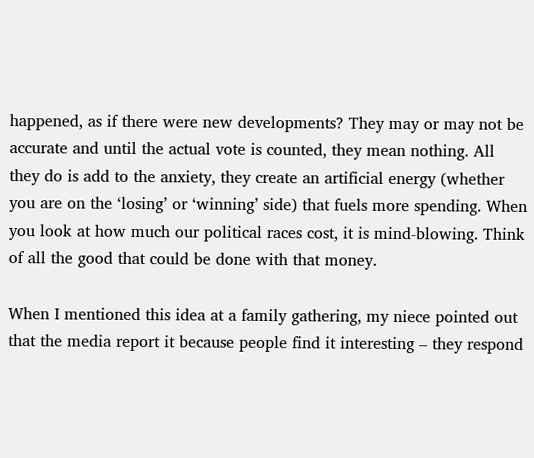happened, as if there were new developments? They may or may not be accurate and until the actual vote is counted, they mean nothing. All they do is add to the anxiety, they create an artificial energy (whether you are on the ‘losing’ or ‘winning’ side) that fuels more spending. When you look at how much our political races cost, it is mind-blowing. Think of all the good that could be done with that money.

When I mentioned this idea at a family gathering, my niece pointed out that the media report it because people find it interesting – they respond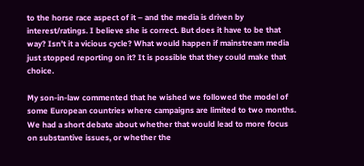to the horse race aspect of it – and the media is driven by interest/ratings. I believe she is correct. But does it have to be that way? Isn’t it a vicious cycle? What would happen if mainstream media just stopped reporting on it? It is possible that they could make that choice.

My son-in-law commented that he wished we followed the model of some European countries where campaigns are limited to two months. We had a short debate about whether that would lead to more focus on substantive issues, or whether the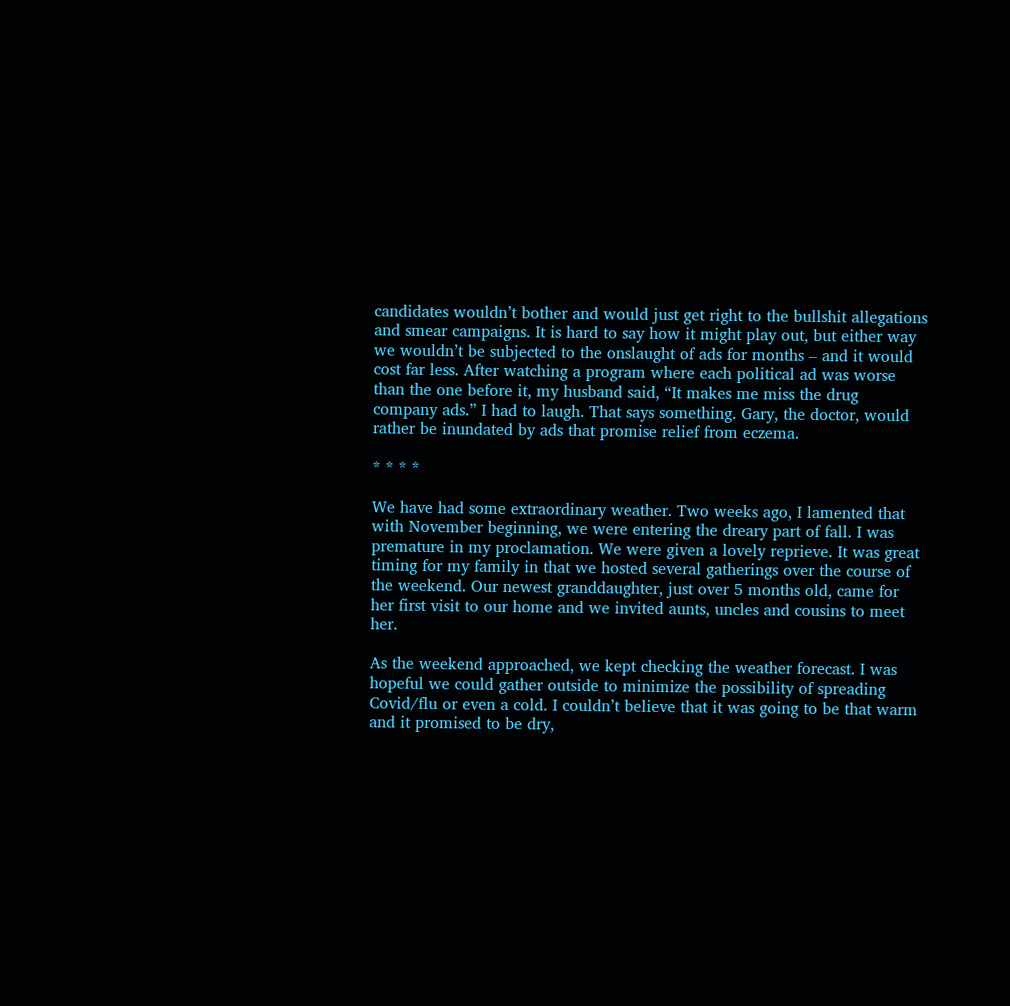candidates wouldn’t bother and would just get right to the bullshit allegations and smear campaigns. It is hard to say how it might play out, but either way we wouldn’t be subjected to the onslaught of ads for months – and it would cost far less. After watching a program where each political ad was worse than the one before it, my husband said, “It makes me miss the drug company ads.” I had to laugh. That says something. Gary, the doctor, would rather be inundated by ads that promise relief from eczema.

* * * *

We have had some extraordinary weather. Two weeks ago, I lamented that with November beginning, we were entering the dreary part of fall. I was premature in my proclamation. We were given a lovely reprieve. It was great timing for my family in that we hosted several gatherings over the course of the weekend. Our newest granddaughter, just over 5 months old, came for her first visit to our home and we invited aunts, uncles and cousins to meet her.

As the weekend approached, we kept checking the weather forecast. I was hopeful we could gather outside to minimize the possibility of spreading Covid/flu or even a cold. I couldn’t believe that it was going to be that warm and it promised to be dry,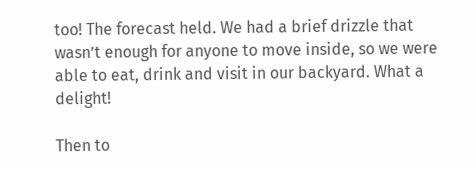too! The forecast held. We had a brief drizzle that wasn’t enough for anyone to move inside, so we were able to eat, drink and visit in our backyard. What a delight!

Then to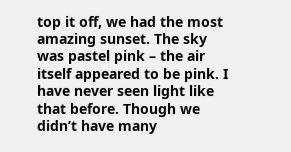top it off, we had the most amazing sunset. The sky was pastel pink – the air itself appeared to be pink. I have never seen light like that before. Though we didn’t have many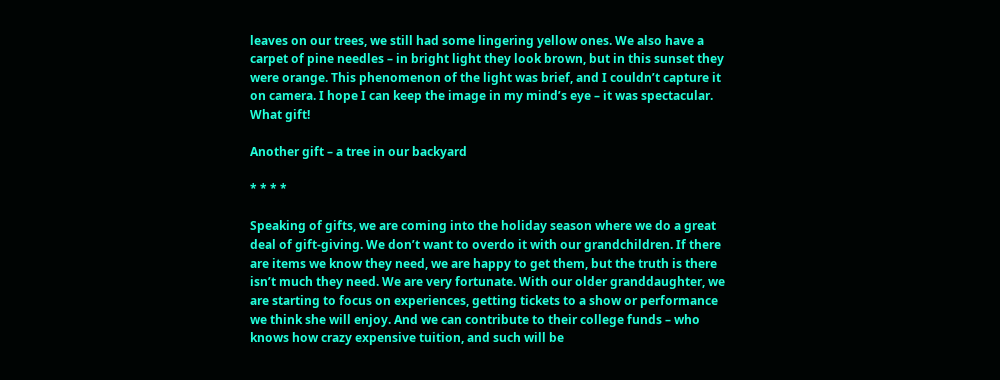leaves on our trees, we still had some lingering yellow ones. We also have a carpet of pine needles – in bright light they look brown, but in this sunset they were orange. This phenomenon of the light was brief, and I couldn’t capture it on camera. I hope I can keep the image in my mind’s eye – it was spectacular. What gift!

Another gift – a tree in our backyard

* * * *

Speaking of gifts, we are coming into the holiday season where we do a great deal of gift-giving. We don’t want to overdo it with our grandchildren. If there are items we know they need, we are happy to get them, but the truth is there isn’t much they need. We are very fortunate. With our older granddaughter, we are starting to focus on experiences, getting tickets to a show or performance we think she will enjoy. And we can contribute to their college funds – who knows how crazy expensive tuition, and such will be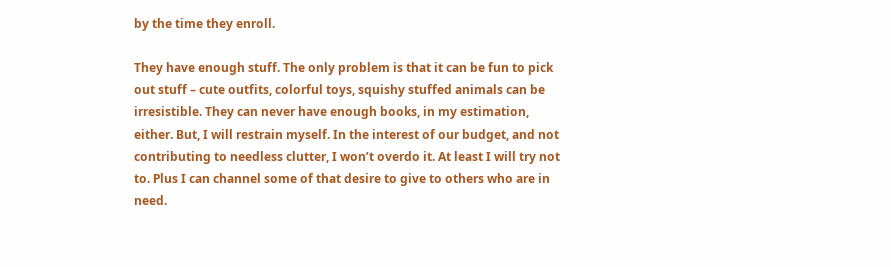by the time they enroll.

They have enough stuff. The only problem is that it can be fun to pick out stuff – cute outfits, colorful toys, squishy stuffed animals can be irresistible. They can never have enough books, in my estimation, either. But, I will restrain myself. In the interest of our budget, and not contributing to needless clutter, I won’t overdo it. At least I will try not to. Plus I can channel some of that desire to give to others who are in need.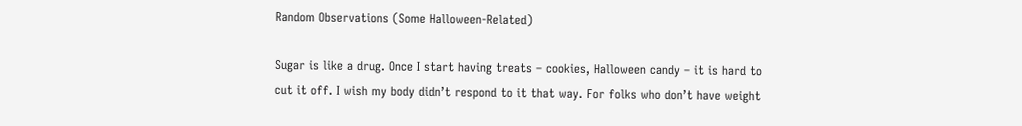Random Observations (Some Halloween-Related)

Sugar is like a drug. Once I start having treats – cookies, Halloween candy – it is hard to cut it off. I wish my body didn’t respond to it that way. For folks who don’t have weight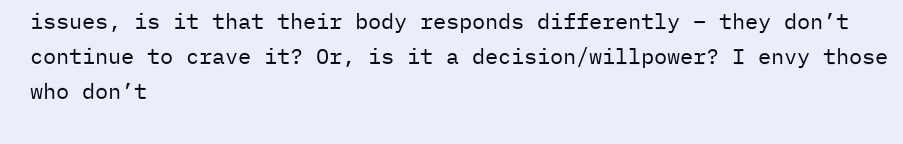issues, is it that their body responds differently – they don’t continue to crave it? Or, is it a decision/willpower? I envy those who don’t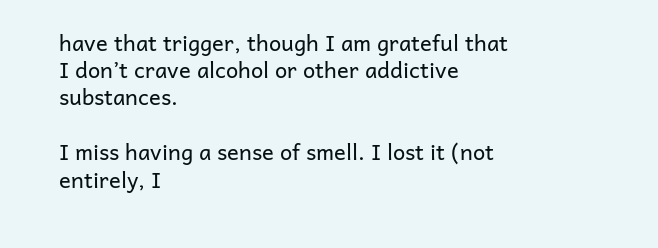have that trigger, though I am grateful that I don’t crave alcohol or other addictive substances.

I miss having a sense of smell. I lost it (not entirely, I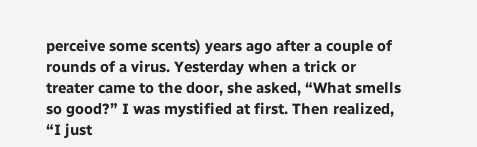perceive some scents) years ago after a couple of rounds of a virus. Yesterday when a trick or treater came to the door, she asked, “What smells so good?” I was mystified at first. Then realized, “I just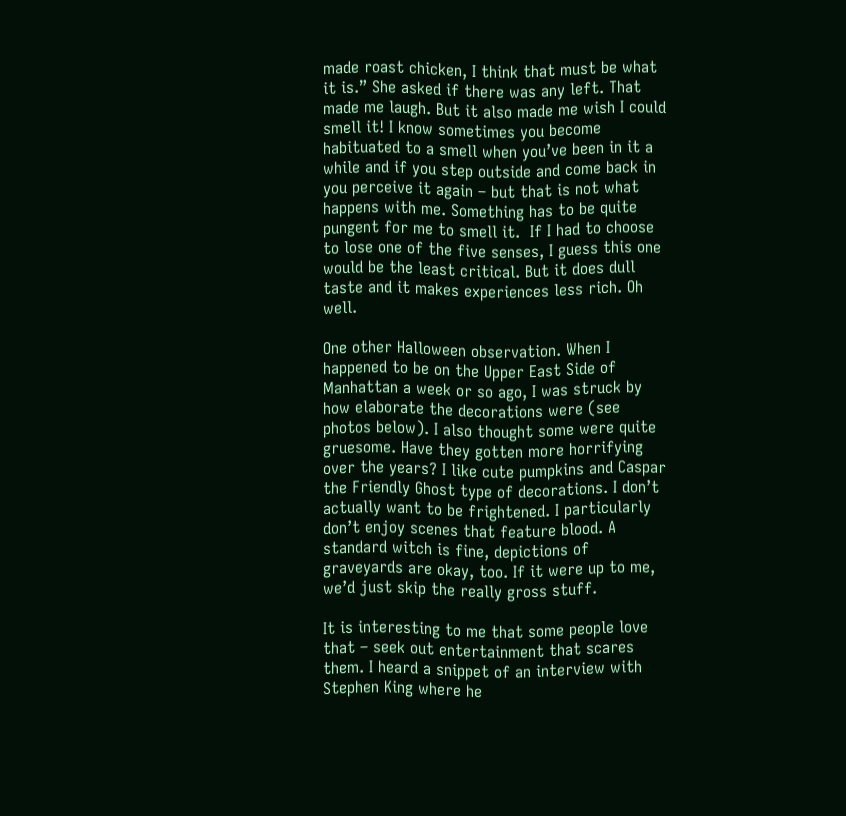made roast chicken, I think that must be what it is.” She asked if there was any left. That made me laugh. But it also made me wish I could smell it! I know sometimes you become habituated to a smell when you’ve been in it a while and if you step outside and come back in you perceive it again – but that is not what happens with me. Something has to be quite pungent for me to smell it.  If I had to choose to lose one of the five senses, I guess this one would be the least critical. But it does dull taste and it makes experiences less rich. Oh well.

One other Halloween observation. When I happened to be on the Upper East Side of Manhattan a week or so ago, I was struck by how elaborate the decorations were (see photos below). I also thought some were quite gruesome. Have they gotten more horrifying over the years? I like cute pumpkins and Caspar the Friendly Ghost type of decorations. I don’t actually want to be frightened. I particularly don’t enjoy scenes that feature blood. A standard witch is fine, depictions of graveyards are okay, too. If it were up to me, we’d just skip the really gross stuff.

It is interesting to me that some people love that – seek out entertainment that scares them. I heard a snippet of an interview with Stephen King where he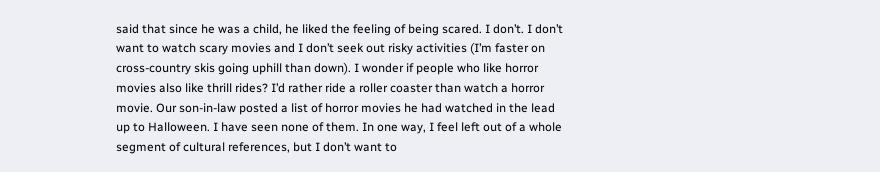said that since he was a child, he liked the feeling of being scared. I don’t. I don’t want to watch scary movies and I don’t seek out risky activities (I’m faster on cross-country skis going uphill than down). I wonder if people who like horror movies also like thrill rides? I’d rather ride a roller coaster than watch a horror movie. Our son-in-law posted a list of horror movies he had watched in the lead up to Halloween. I have seen none of them. In one way, I feel left out of a whole segment of cultural references, but I don’t want to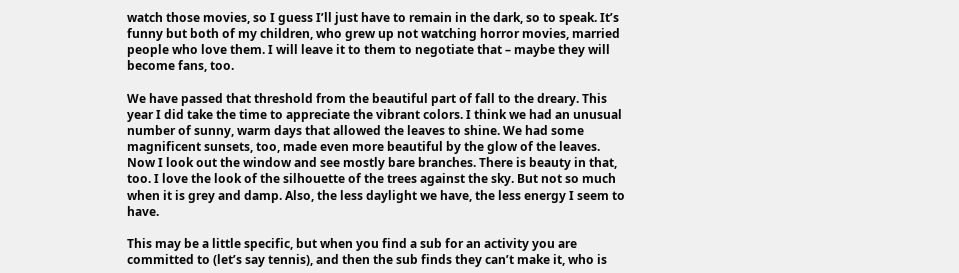watch those movies, so I guess I’ll just have to remain in the dark, so to speak. It’s funny but both of my children, who grew up not watching horror movies, married people who love them. I will leave it to them to negotiate that – maybe they will become fans, too.

We have passed that threshold from the beautiful part of fall to the dreary. This year I did take the time to appreciate the vibrant colors. I think we had an unusual number of sunny, warm days that allowed the leaves to shine. We had some magnificent sunsets, too, made even more beautiful by the glow of the leaves. Now I look out the window and see mostly bare branches. There is beauty in that, too. I love the look of the silhouette of the trees against the sky. But not so much when it is grey and damp. Also, the less daylight we have, the less energy I seem to have.

This may be a little specific, but when you find a sub for an activity you are committed to (let’s say tennis), and then the sub finds they can’t make it, who is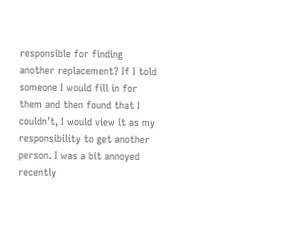responsible for finding another replacement? If I told someone I would fill in for them and then found that I couldn’t, I would view it as my responsibility to get another person. I was a bit annoyed recently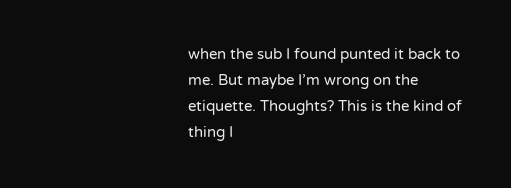when the sub I found punted it back to me. But maybe I’m wrong on the etiquette. Thoughts? This is the kind of thing I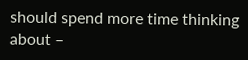should spend more time thinking about –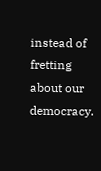instead of fretting about our democracy.